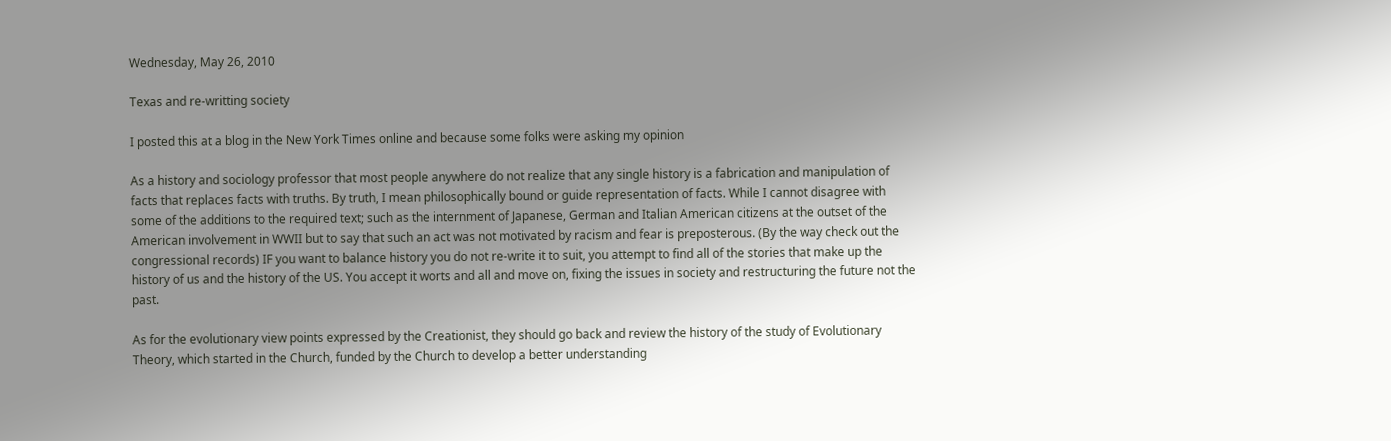Wednesday, May 26, 2010

Texas and re-writting society

I posted this at a blog in the New York Times online and because some folks were asking my opinion

As a history and sociology professor that most people anywhere do not realize that any single history is a fabrication and manipulation of facts that replaces facts with truths. By truth, I mean philosophically bound or guide representation of facts. While I cannot disagree with some of the additions to the required text; such as the internment of Japanese, German and Italian American citizens at the outset of the American involvement in WWII but to say that such an act was not motivated by racism and fear is preposterous. (By the way check out the congressional records) IF you want to balance history you do not re-write it to suit, you attempt to find all of the stories that make up the history of us and the history of the US. You accept it worts and all and move on, fixing the issues in society and restructuring the future not the past.

As for the evolutionary view points expressed by the Creationist, they should go back and review the history of the study of Evolutionary Theory, which started in the Church, funded by the Church to develop a better understanding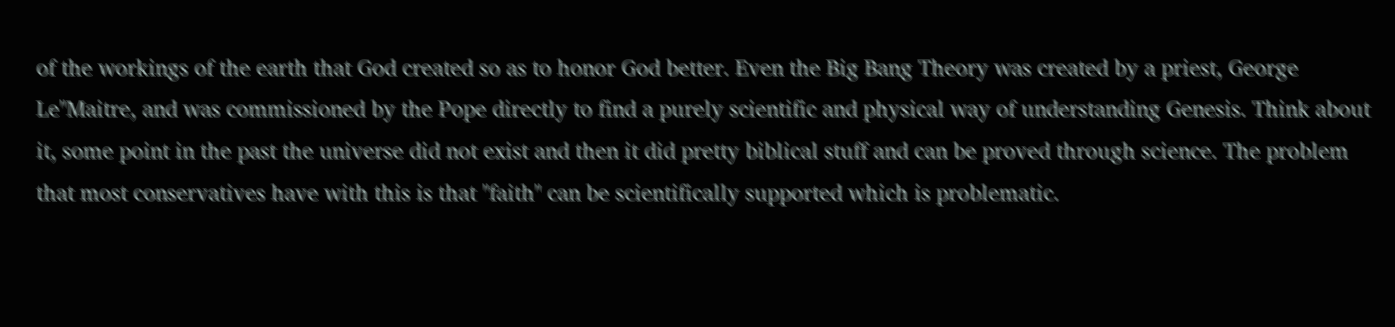of the workings of the earth that God created so as to honor God better. Even the Big Bang Theory was created by a priest, George Le"Maitre, and was commissioned by the Pope directly to find a purely scientific and physical way of understanding Genesis. Think about it, some point in the past the universe did not exist and then it did pretty biblical stuff and can be proved through science. The problem that most conservatives have with this is that "faith" can be scientifically supported which is problematic.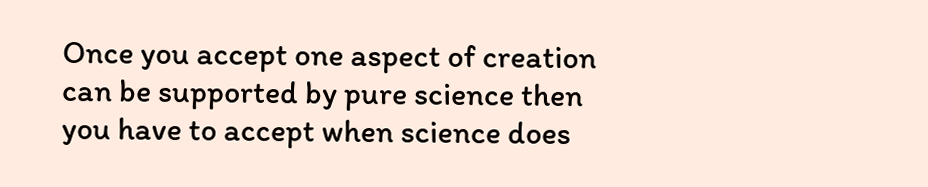Once you accept one aspect of creation can be supported by pure science then you have to accept when science does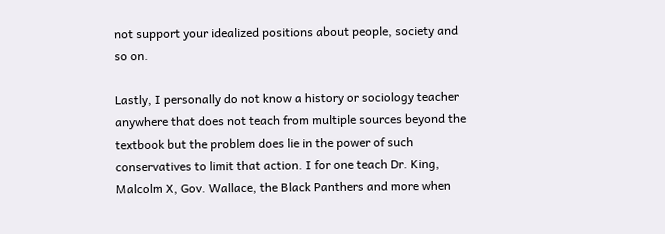not support your idealized positions about people, society and so on.

Lastly, I personally do not know a history or sociology teacher anywhere that does not teach from multiple sources beyond the textbook but the problem does lie in the power of such conservatives to limit that action. I for one teach Dr. King, Malcolm X, Gov. Wallace, the Black Panthers and more when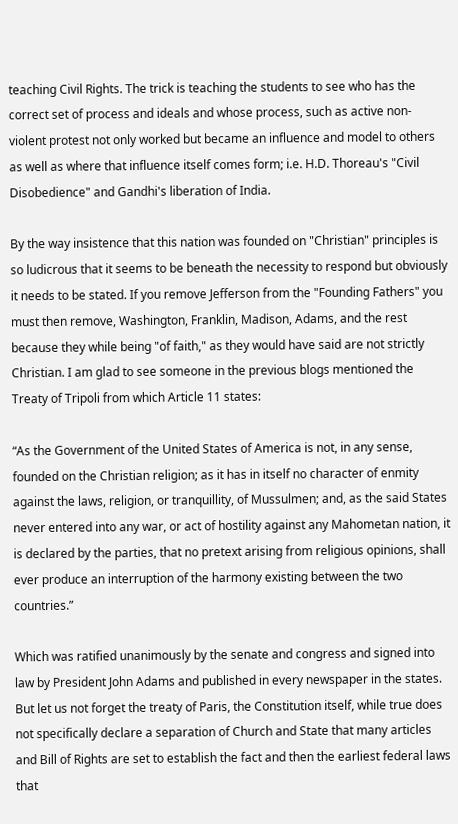teaching Civil Rights. The trick is teaching the students to see who has the correct set of process and ideals and whose process, such as active non-violent protest not only worked but became an influence and model to others as well as where that influence itself comes form; i.e. H.D. Thoreau's "Civil Disobedience" and Gandhi's liberation of India.

By the way insistence that this nation was founded on "Christian" principles is so ludicrous that it seems to be beneath the necessity to respond but obviously it needs to be stated. If you remove Jefferson from the "Founding Fathers" you must then remove, Washington, Franklin, Madison, Adams, and the rest because they while being "of faith," as they would have said are not strictly Christian. I am glad to see someone in the previous blogs mentioned the Treaty of Tripoli from which Article 11 states:

“As the Government of the United States of America is not, in any sense, founded on the Christian religion; as it has in itself no character of enmity against the laws, religion, or tranquillity, of Mussulmen; and, as the said States never entered into any war, or act of hostility against any Mahometan nation, it is declared by the parties, that no pretext arising from religious opinions, shall ever produce an interruption of the harmony existing between the two countries.”

Which was ratified unanimously by the senate and congress and signed into law by President John Adams and published in every newspaper in the states. But let us not forget the treaty of Paris, the Constitution itself, while true does not specifically declare a separation of Church and State that many articles and Bill of Rights are set to establish the fact and then the earliest federal laws that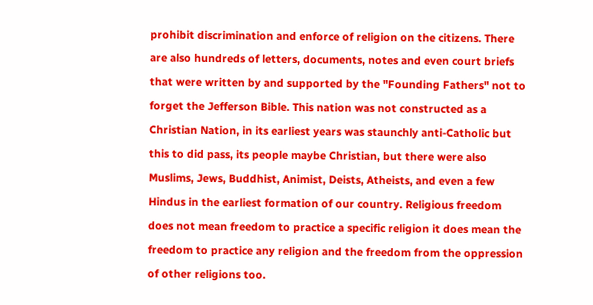prohibit discrimination and enforce of religion on the citizens. There are also hundreds of letters, documents, notes and even court briefs that were written by and supported by the "Founding Fathers" not to forget the Jefferson Bible. This nation was not constructed as a Christian Nation, in its earliest years was staunchly anti-Catholic but this to did pass, its people maybe Christian, but there were also Muslims, Jews, Buddhist, Animist, Deists, Atheists, and even a few Hindus in the earliest formation of our country. Religious freedom does not mean freedom to practice a specific religion it does mean the freedom to practice any religion and the freedom from the oppression of other religions too.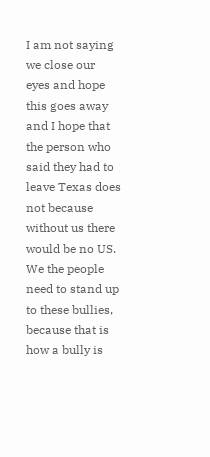I am not saying we close our eyes and hope this goes away and I hope that the person who said they had to leave Texas does not because without us there would be no US. We the people need to stand up to these bullies, because that is how a bully is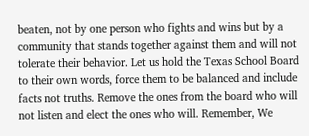beaten, not by one person who fights and wins but by a community that stands together against them and will not tolerate their behavior. Let us hold the Texas School Board to their own words, force them to be balanced and include facts not truths. Remove the ones from the board who will not listen and elect the ones who will. Remember, We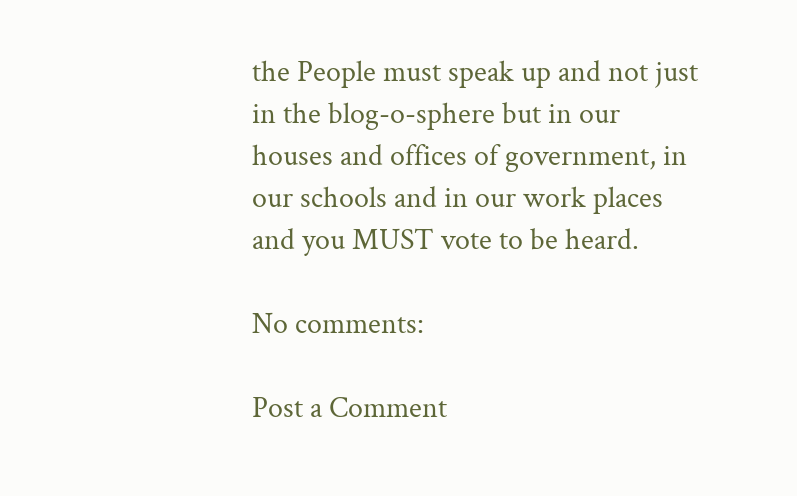the People must speak up and not just in the blog-o-sphere but in our houses and offices of government, in our schools and in our work places and you MUST vote to be heard.

No comments:

Post a Comment